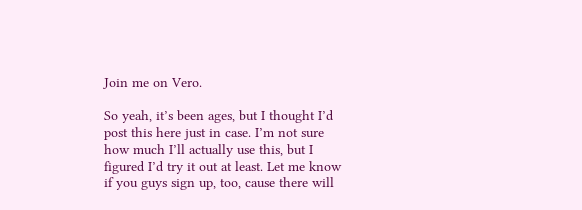Join me on Vero.

So yeah, it’s been ages, but I thought I’d post this here just in case. I’m not sure how much I’ll actually use this, but I figured I’d try it out at least. Let me know if you guys sign up, too, cause there will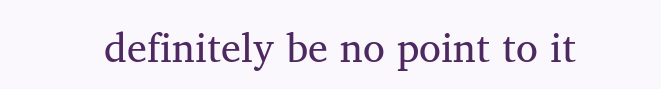definitely be no point to it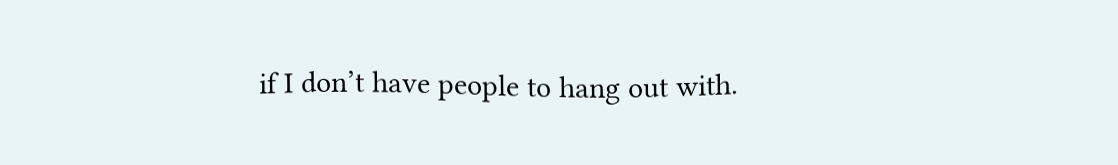if I don’t have people to hang out with.